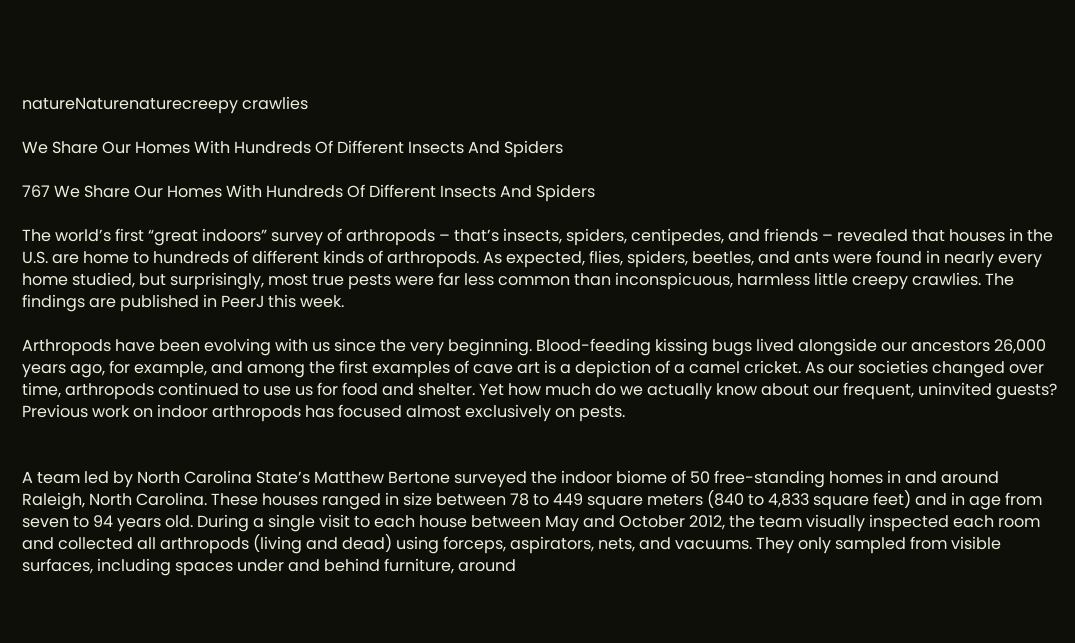natureNaturenaturecreepy crawlies

We Share Our Homes With Hundreds Of Different Insects And Spiders

767 We Share Our Homes With Hundreds Of Different Insects And Spiders

The world’s first “great indoors” survey of arthropods – that’s insects, spiders, centipedes, and friends – revealed that houses in the U.S. are home to hundreds of different kinds of arthropods. As expected, flies, spiders, beetles, and ants were found in nearly every home studied, but surprisingly, most true pests were far less common than inconspicuous, harmless little creepy crawlies. The findings are published in PeerJ this week.

Arthropods have been evolving with us since the very beginning. Blood-feeding kissing bugs lived alongside our ancestors 26,000 years ago, for example, and among the first examples of cave art is a depiction of a camel cricket. As our societies changed over time, arthropods continued to use us for food and shelter. Yet how much do we actually know about our frequent, uninvited guests? Previous work on indoor arthropods has focused almost exclusively on pests.


A team led by North Carolina State’s Matthew Bertone surveyed the indoor biome of 50 free-standing homes in and around Raleigh, North Carolina. These houses ranged in size between 78 to 449 square meters (840 to 4,833 square feet) and in age from seven to 94 years old. During a single visit to each house between May and October 2012, the team visually inspected each room and collected all arthropods (living and dead) using forceps, aspirators, nets, and vacuums. They only sampled from visible surfaces, including spaces under and behind furniture, around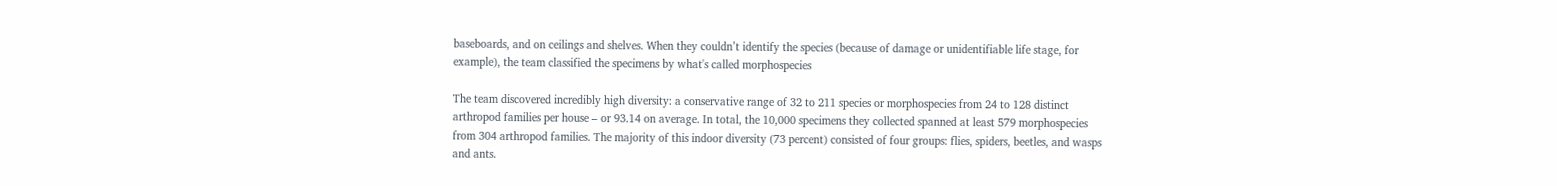baseboards, and on ceilings and shelves. When they couldn’t identify the species (because of damage or unidentifiable life stage, for example), the team classified the specimens by what's called morphospecies

The team discovered incredibly high diversity: a conservative range of 32 to 211 species or morphospecies from 24 to 128 distinct arthropod families per house – or 93.14 on average. In total, the 10,000 specimens they collected spanned at least 579 morphospecies from 304 arthropod families. The majority of this indoor diversity (73 percent) consisted of four groups: flies, spiders, beetles, and wasps and ants.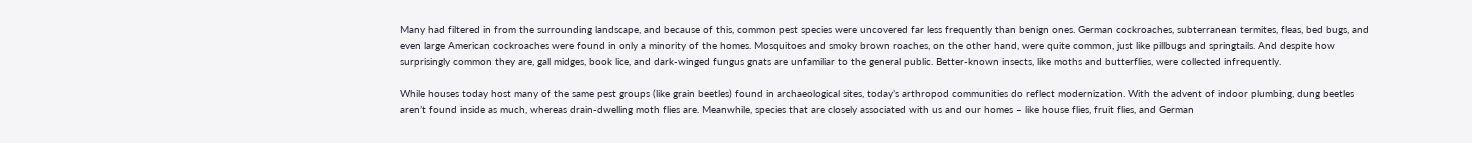Many had filtered in from the surrounding landscape, and because of this, common pest species were uncovered far less frequently than benign ones. German cockroaches, subterranean termites, fleas, bed bugs, and even large American cockroaches were found in only a minority of the homes. Mosquitoes and smoky brown roaches, on the other hand, were quite common, just like pillbugs and springtails. And despite how surprisingly common they are, gall midges, book lice, and dark-winged fungus gnats are unfamiliar to the general public. Better-known insects, like moths and butterflies, were collected infrequently.

While houses today host many of the same pest groups (like grain beetles) found in archaeological sites, today’s arthropod communities do reflect modernization. With the advent of indoor plumbing, dung beetles aren’t found inside as much, whereas drain-dwelling moth flies are. Meanwhile, species that are closely associated with us and our homes – like house flies, fruit flies, and German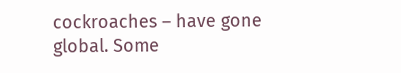cockroaches – have gone global. Some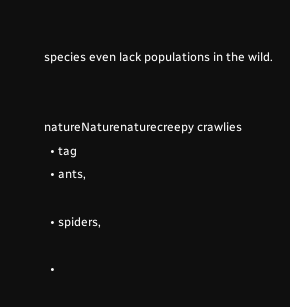species even lack populations in the wild.


natureNaturenaturecreepy crawlies
  • tag
  • ants,

  • spiders,

  •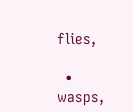flies,

  • wasps,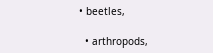• beetles,

  • arthropods,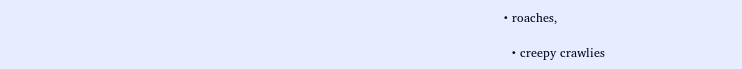• roaches,

  • creepy crawlies